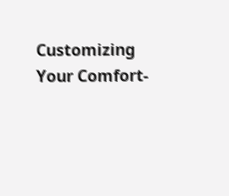Customizing Your Comfort-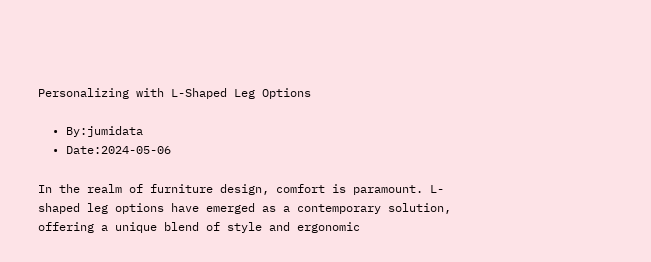Personalizing with L-Shaped Leg Options

  • By:jumidata
  • Date:2024-05-06

In the realm of furniture design, comfort is paramount. L-shaped leg options have emerged as a contemporary solution, offering a unique blend of style and ergonomic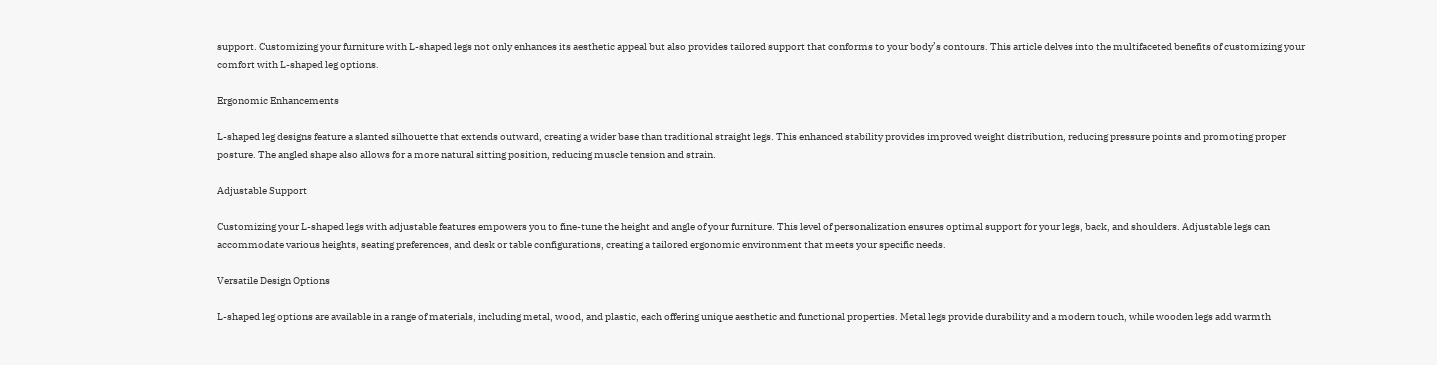support. Customizing your furniture with L-shaped legs not only enhances its aesthetic appeal but also provides tailored support that conforms to your body’s contours. This article delves into the multifaceted benefits of customizing your comfort with L-shaped leg options.

Ergonomic Enhancements

L-shaped leg designs feature a slanted silhouette that extends outward, creating a wider base than traditional straight legs. This enhanced stability provides improved weight distribution, reducing pressure points and promoting proper posture. The angled shape also allows for a more natural sitting position, reducing muscle tension and strain.

Adjustable Support

Customizing your L-shaped legs with adjustable features empowers you to fine-tune the height and angle of your furniture. This level of personalization ensures optimal support for your legs, back, and shoulders. Adjustable legs can accommodate various heights, seating preferences, and desk or table configurations, creating a tailored ergonomic environment that meets your specific needs.

Versatile Design Options

L-shaped leg options are available in a range of materials, including metal, wood, and plastic, each offering unique aesthetic and functional properties. Metal legs provide durability and a modern touch, while wooden legs add warmth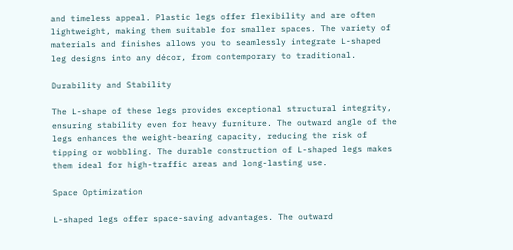and timeless appeal. Plastic legs offer flexibility and are often lightweight, making them suitable for smaller spaces. The variety of materials and finishes allows you to seamlessly integrate L-shaped leg designs into any décor, from contemporary to traditional.

Durability and Stability

The L-shape of these legs provides exceptional structural integrity, ensuring stability even for heavy furniture. The outward angle of the legs enhances the weight-bearing capacity, reducing the risk of tipping or wobbling. The durable construction of L-shaped legs makes them ideal for high-traffic areas and long-lasting use.

Space Optimization

L-shaped legs offer space-saving advantages. The outward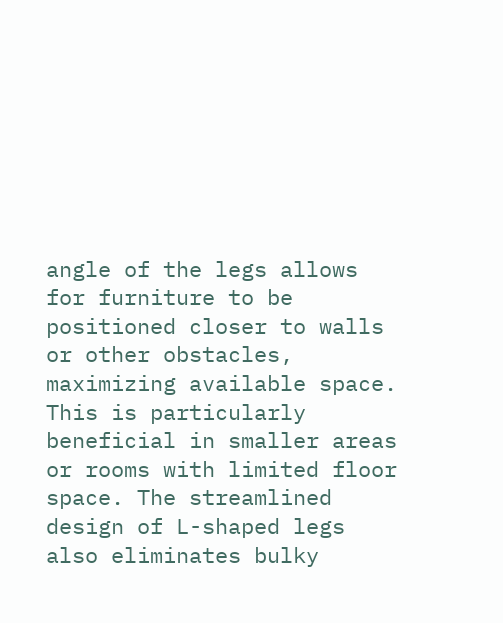angle of the legs allows for furniture to be positioned closer to walls or other obstacles, maximizing available space. This is particularly beneficial in smaller areas or rooms with limited floor space. The streamlined design of L-shaped legs also eliminates bulky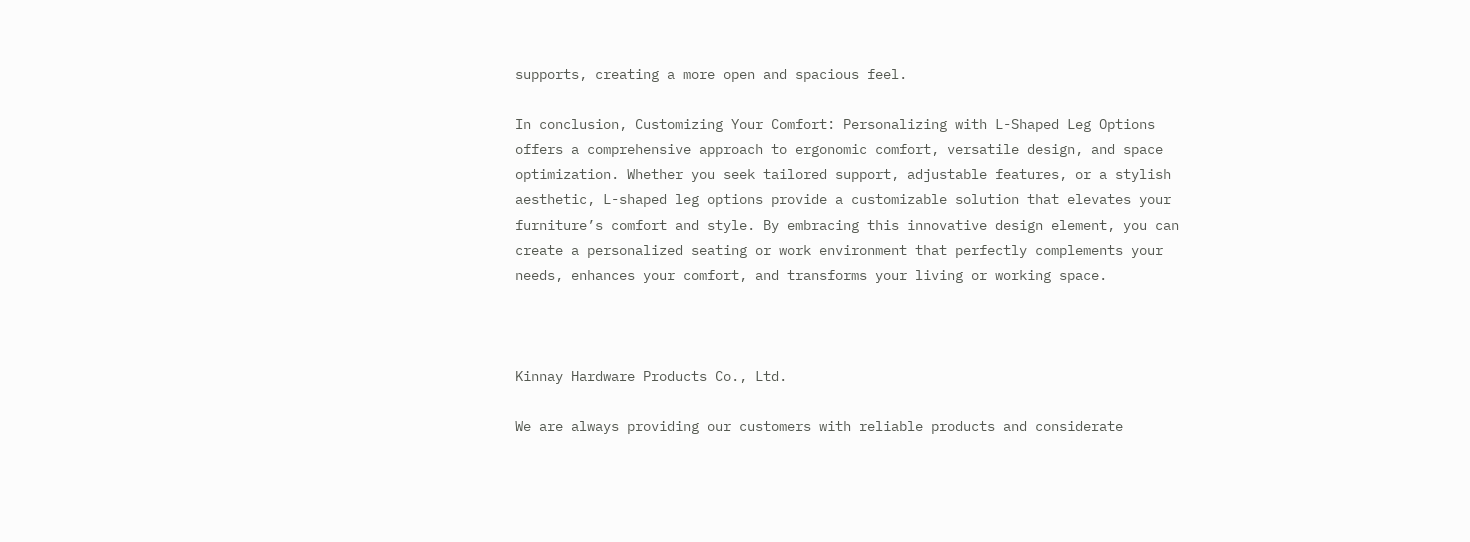supports, creating a more open and spacious feel.

In conclusion, Customizing Your Comfort: Personalizing with L-Shaped Leg Options offers a comprehensive approach to ergonomic comfort, versatile design, and space optimization. Whether you seek tailored support, adjustable features, or a stylish aesthetic, L-shaped leg options provide a customizable solution that elevates your furniture’s comfort and style. By embracing this innovative design element, you can create a personalized seating or work environment that perfectly complements your needs, enhances your comfort, and transforms your living or working space.



Kinnay Hardware Products Co., Ltd.

We are always providing our customers with reliable products and considerate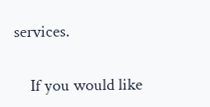services.

    If you would like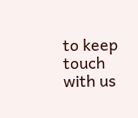to keep touch with us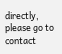directly, please go to contact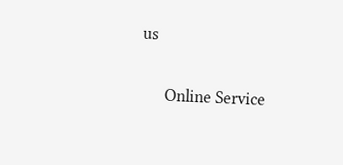us


      Online Service